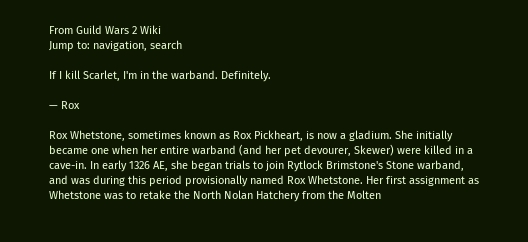From Guild Wars 2 Wiki
Jump to: navigation, search

If I kill Scarlet, I'm in the warband. Definitely.

— Rox

Rox Whetstone, sometimes known as Rox Pickheart, is now a gladium. She initially became one when her entire warband (and her pet devourer, Skewer) were killed in a cave-in. In early 1326 AE, she began trials to join Rytlock Brimstone's Stone warband, and was during this period provisionally named Rox Whetstone. Her first assignment as Whetstone was to retake the North Nolan Hatchery from the Molten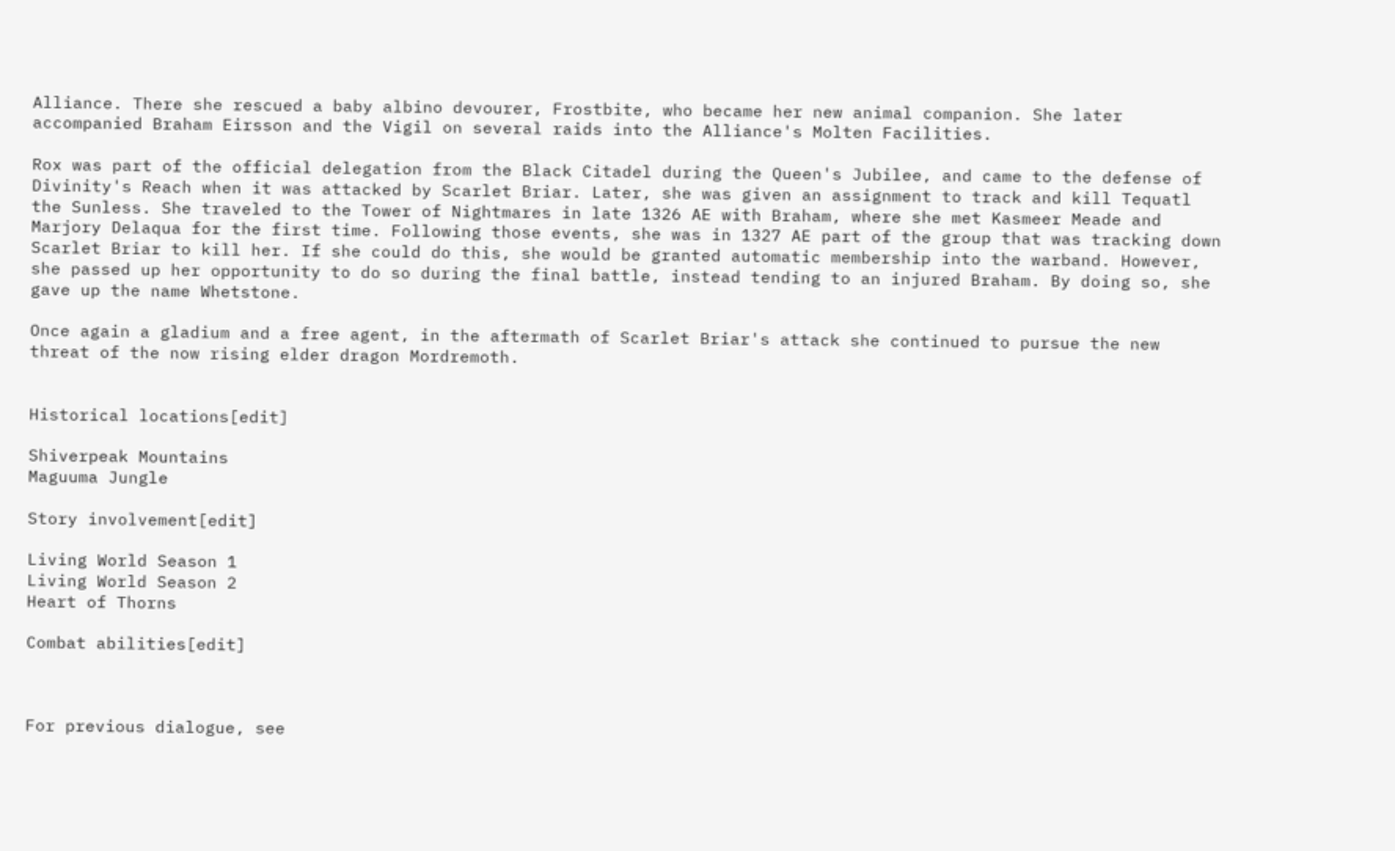Alliance. There she rescued a baby albino devourer, Frostbite, who became her new animal companion. She later accompanied Braham Eirsson and the Vigil on several raids into the Alliance's Molten Facilities.

Rox was part of the official delegation from the Black Citadel during the Queen's Jubilee, and came to the defense of Divinity's Reach when it was attacked by Scarlet Briar. Later, she was given an assignment to track and kill Tequatl the Sunless. She traveled to the Tower of Nightmares in late 1326 AE with Braham, where she met Kasmeer Meade and Marjory Delaqua for the first time. Following those events, she was in 1327 AE part of the group that was tracking down Scarlet Briar to kill her. If she could do this, she would be granted automatic membership into the warband. However, she passed up her opportunity to do so during the final battle, instead tending to an injured Braham. By doing so, she gave up the name Whetstone.

Once again a gladium and a free agent, in the aftermath of Scarlet Briar's attack she continued to pursue the new threat of the now rising elder dragon Mordremoth.


Historical locations[edit]

Shiverpeak Mountains
Maguuma Jungle

Story involvement[edit]

Living World Season 1
Living World Season 2
Heart of Thorns

Combat abilities[edit]



For previous dialogue, see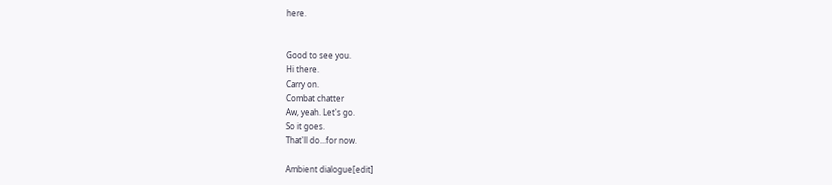here.


Good to see you.
Hi there.
Carry on.
Combat chatter
Aw, yeah. Let's go.
So it goes.
That'll do...for now.

Ambient dialogue[edit]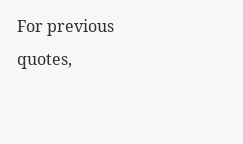For previous quotes,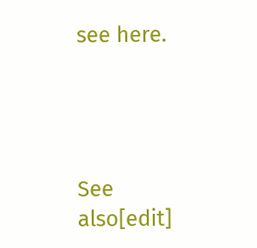see here.




See also[edit]